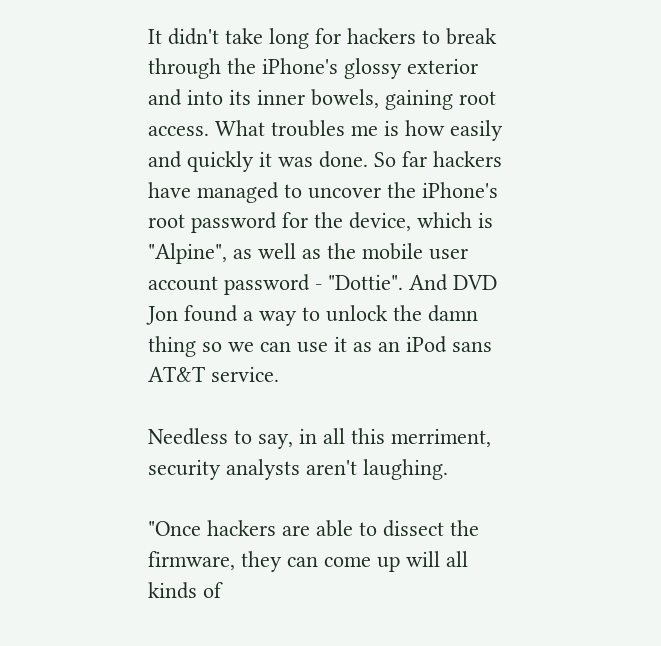It didn't take long for hackers to break through the iPhone's glossy exterior and into its inner bowels, gaining root access. What troubles me is how easily and quickly it was done. So far hackers have managed to uncover the iPhone's root password for the device, which is "Alpine", as well as the mobile user account password - "Dottie". And DVD Jon found a way to unlock the damn thing so we can use it as an iPod sans AT&T service.

Needless to say, in all this merriment, security analysts aren't laughing.

"Once hackers are able to dissect the firmware, they can come up will all kinds of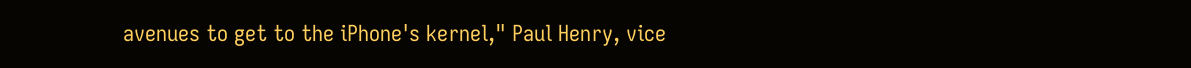avenues to get to the iPhone's kernel," Paul Henry, vice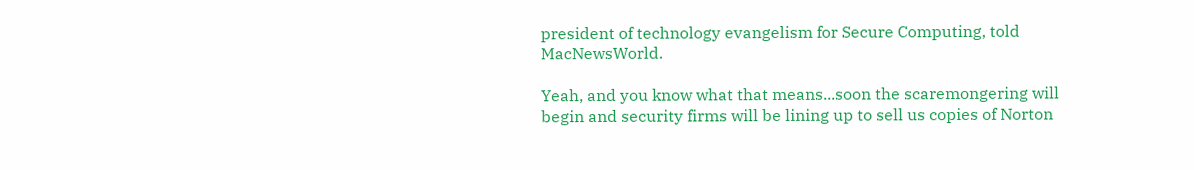president of technology evangelism for Secure Computing, told MacNewsWorld.

Yeah, and you know what that means...soon the scaremongering will begin and security firms will be lining up to sell us copies of Norton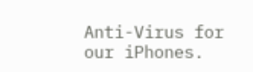Anti-Virus for our iPhones.